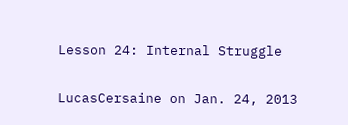Lesson 24: Internal Struggle

LucasCersaine on Jan. 24, 2013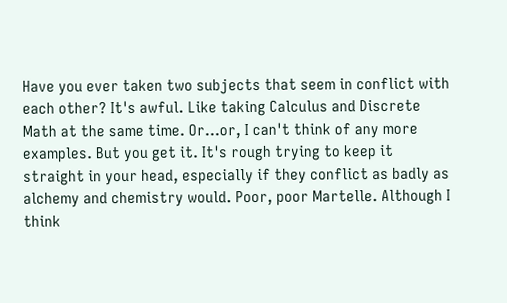Have you ever taken two subjects that seem in conflict with each other? It's awful. Like taking Calculus and Discrete Math at the same time. Or…or, I can't think of any more examples. But you get it. It's rough trying to keep it straight in your head, especially if they conflict as badly as alchemy and chemistry would. Poor, poor Martelle. Although I think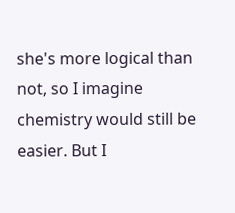she's more logical than not, so I imagine chemistry would still be easier. But I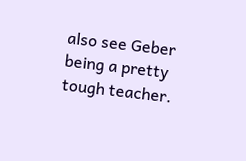also see Geber being a pretty tough teacher.